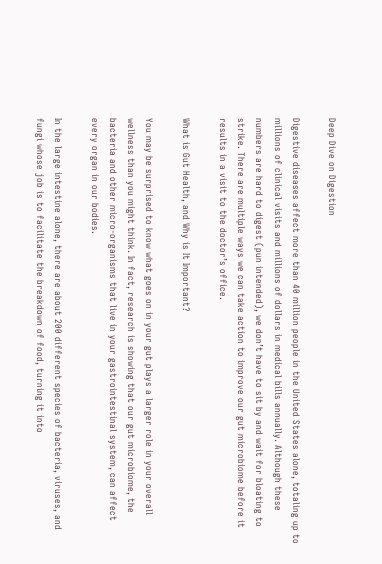Deep Dive on Digestion

Digestive diseases affect more than 40 million people in the United States alone, totaling up to millions of clinical visits and millions of dollars in medical bills annually. Although these numbers are hard to digest (pun intended), we don’t have to sit by and wait for bloating to strike. There are multiple ways we can take action to improve our gut microbiome before it results in a visit to the doctor’s office.

What is Gut Health, and Why is It Important?

You may be surprised to know what goes on in your gut plays a larger role in your overall wellness than you might think. In fact, research is showing that our gut microbiome, the bacteria and other micro-organisms that live in your gastrointestinal system, can affect every organ in our bodies.

In the large intestine alone, there are about 200 different species of bacteria, viruses, and fungi whose job is to facilitate the breakdown of food, turning it into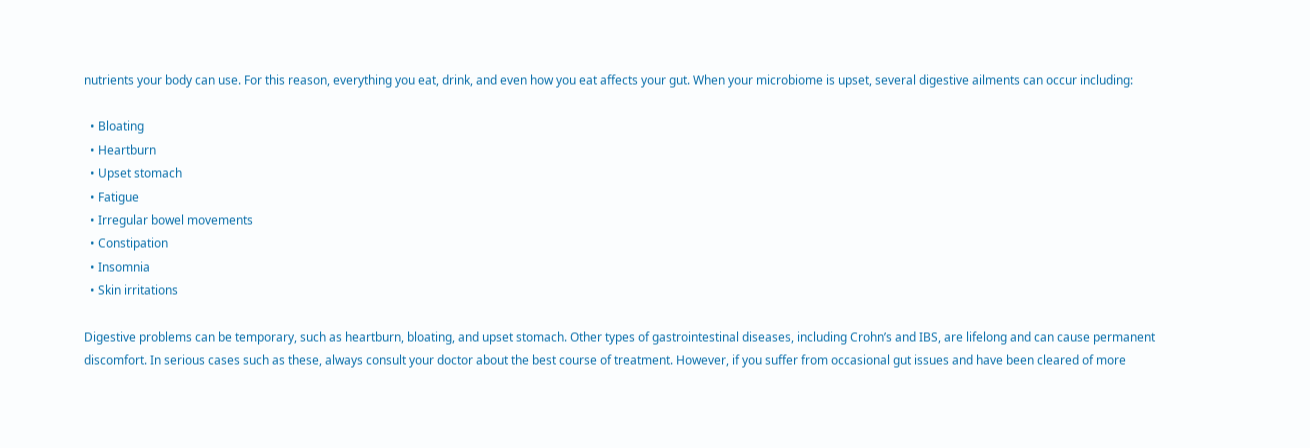nutrients your body can use. For this reason, everything you eat, drink, and even how you eat affects your gut. When your microbiome is upset, several digestive ailments can occur including:

  • Bloating
  • Heartburn
  • Upset stomach
  • Fatigue
  • Irregular bowel movements
  • Constipation
  • Insomnia
  • Skin irritations

Digestive problems can be temporary, such as heartburn, bloating, and upset stomach. Other types of gastrointestinal diseases, including Crohn’s and IBS, are lifelong and can cause permanent discomfort. In serious cases such as these, always consult your doctor about the best course of treatment. However, if you suffer from occasional gut issues and have been cleared of more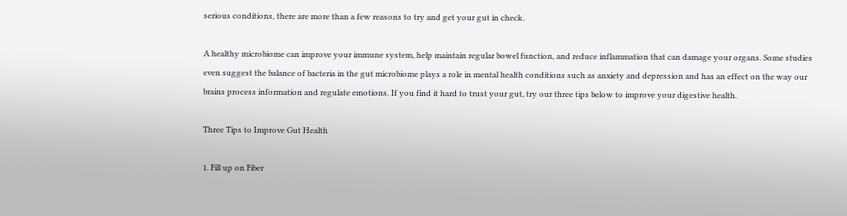serious conditions, there are more than a few reasons to try and get your gut in check.

A healthy microbiome can improve your immune system, help maintain regular bowel function, and reduce inflammation that can damage your organs. Some studies even suggest the balance of bacteria in the gut microbiome plays a role in mental health conditions such as anxiety and depression and has an effect on the way our brains process information and regulate emotions. If you find it hard to trust your gut, try our three tips below to improve your digestive health.

Three Tips to Improve Gut Health

1. Fill up on Fiber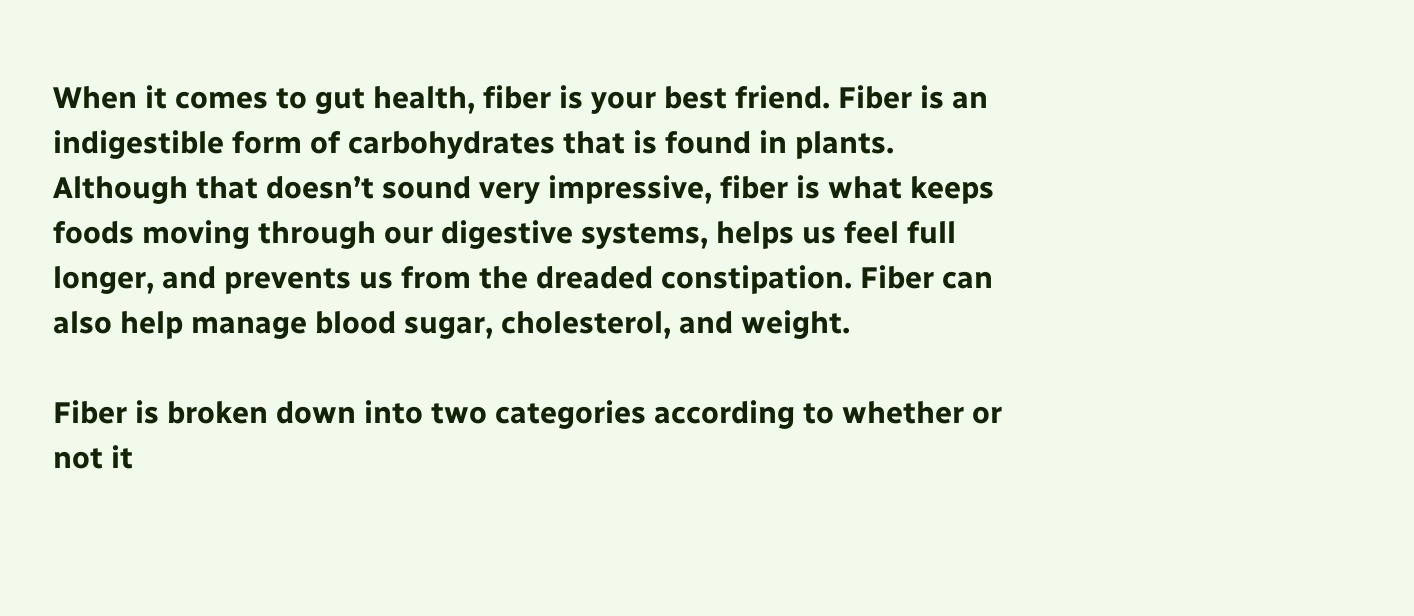When it comes to gut health, fiber is your best friend. Fiber is an indigestible form of carbohydrates that is found in plants. Although that doesn’t sound very impressive, fiber is what keeps foods moving through our digestive systems, helps us feel full longer, and prevents us from the dreaded constipation. Fiber can also help manage blood sugar, cholesterol, and weight.

Fiber is broken down into two categories according to whether or not it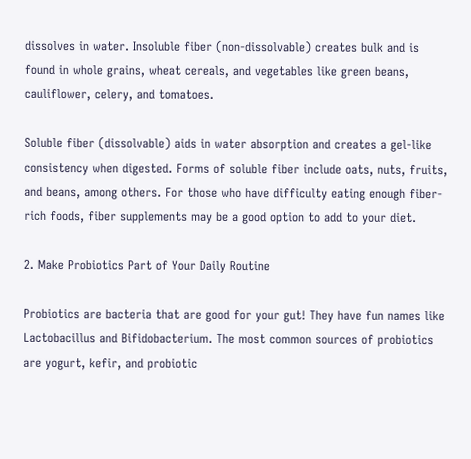dissolves in water. Insoluble fiber (non-dissolvable) creates bulk and is found in whole grains, wheat cereals, and vegetables like green beans, cauliflower, celery, and tomatoes.

Soluble fiber (dissolvable) aids in water absorption and creates a gel-like consistency when digested. Forms of soluble fiber include oats, nuts, fruits, and beans, among others. For those who have difficulty eating enough fiber-rich foods, fiber supplements may be a good option to add to your diet.

2. Make Probiotics Part of Your Daily Routine

Probiotics are bacteria that are good for your gut! They have fun names like Lactobacillus and Bifidobacterium. The most common sources of probiotics are yogurt, kefir, and probiotic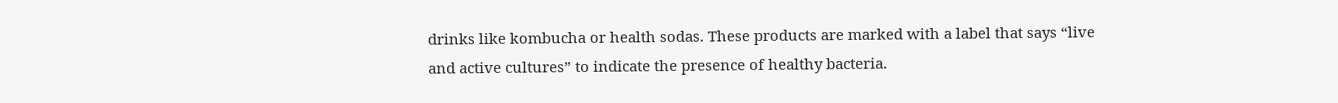drinks like kombucha or health sodas. These products are marked with a label that says “live and active cultures” to indicate the presence of healthy bacteria.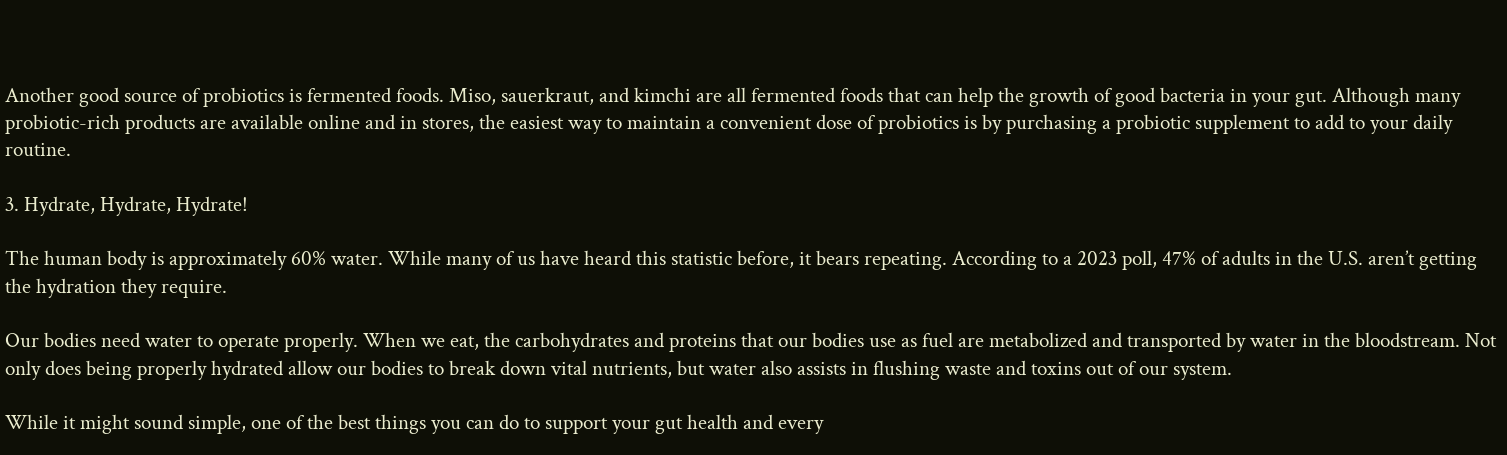Another good source of probiotics is fermented foods. Miso, sauerkraut, and kimchi are all fermented foods that can help the growth of good bacteria in your gut. Although many probiotic-rich products are available online and in stores, the easiest way to maintain a convenient dose of probiotics is by purchasing a probiotic supplement to add to your daily routine.

3. Hydrate, Hydrate, Hydrate!

The human body is approximately 60% water. While many of us have heard this statistic before, it bears repeating. According to a 2023 poll, 47% of adults in the U.S. aren’t getting the hydration they require.

Our bodies need water to operate properly. When we eat, the carbohydrates and proteins that our bodies use as fuel are metabolized and transported by water in the bloodstream. Not only does being properly hydrated allow our bodies to break down vital nutrients, but water also assists in flushing waste and toxins out of our system.

While it might sound simple, one of the best things you can do to support your gut health and every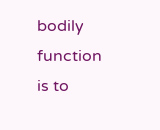bodily function is to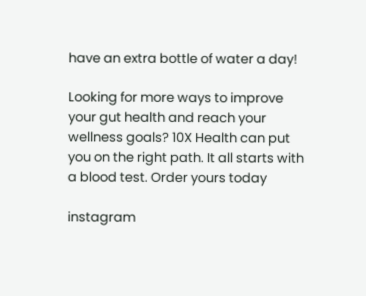have an extra bottle of water a day!

Looking for more ways to improve your gut health and reach your wellness goals? 10X Health can put you on the right path. It all starts with a blood test. Order yours today

instagram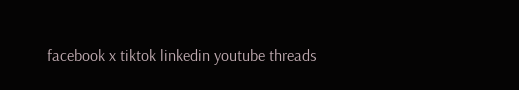facebook x tiktok linkedin youtube threads